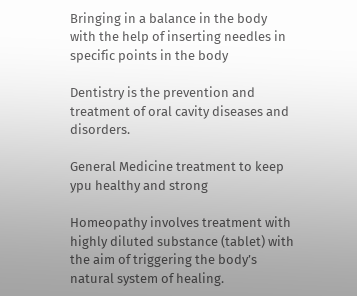Bringing in a balance in the body with the help of inserting needles in specific points in the body

Dentistry is the prevention and treatment of oral cavity diseases and disorders.

General Medicine treatment to keep ypu healthy and strong

Homeopathy involves treatment with highly diluted substance (tablet) with the aim of triggering the body’s natural system of healing.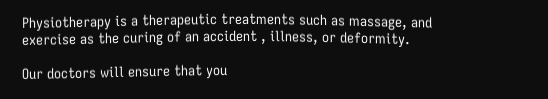Physiotherapy is a therapeutic treatments such as massage, and exercise as the curing of an accident , illness, or deformity.

Our doctors will ensure that you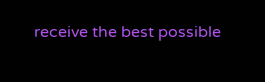receive the best possible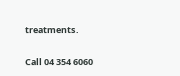treatments.

Call 04 354 6060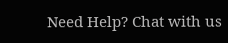Need Help? Chat with us